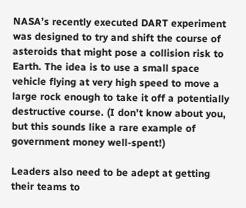NASA’s recently executed DART experiment was designed to try and shift the course of asteroids that might pose a collision risk to Earth. The idea is to use a small space vehicle flying at very high speed to move a large rock enough to take it off a potentially destructive course. (I don’t know about you, but this sounds like a rare example of government money well-spent!)

Leaders also need to be adept at getting their teams to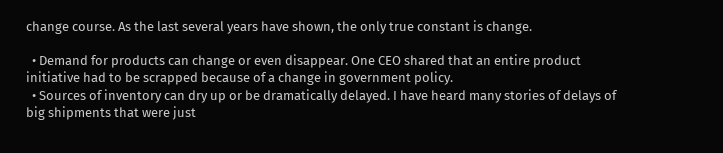change course. As the last several years have shown, the only true constant is change.

  • Demand for products can change or even disappear. One CEO shared that an entire product initiative had to be scrapped because of a change in government policy.
  • Sources of inventory can dry up or be dramatically delayed. I have heard many stories of delays of big shipments that were just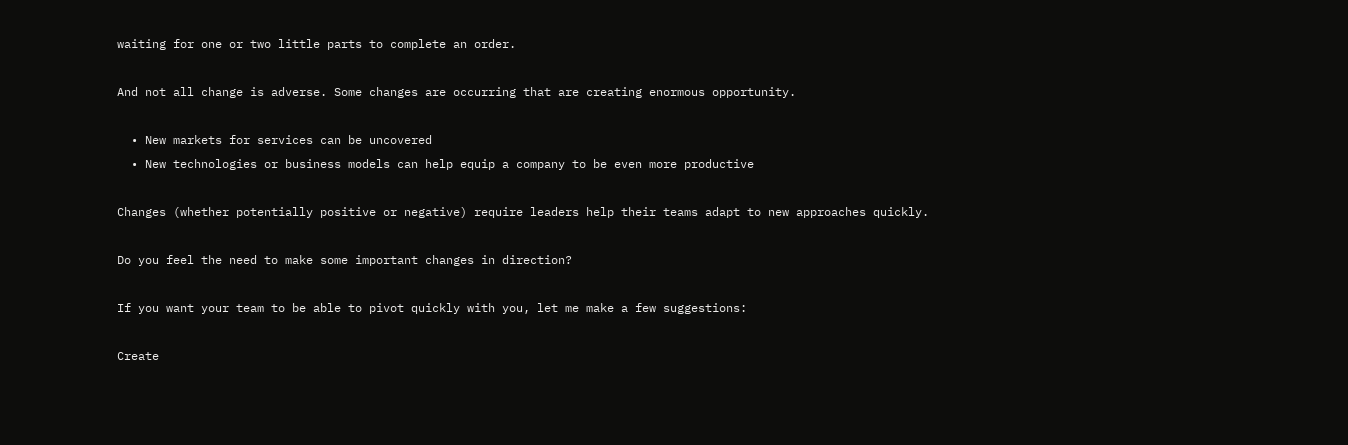waiting for one or two little parts to complete an order.

And not all change is adverse. Some changes are occurring that are creating enormous opportunity.

  • New markets for services can be uncovered
  • New technologies or business models can help equip a company to be even more productive

Changes (whether potentially positive or negative) require leaders help their teams adapt to new approaches quickly.

Do you feel the need to make some important changes in direction?

If you want your team to be able to pivot quickly with you, let me make a few suggestions:

Create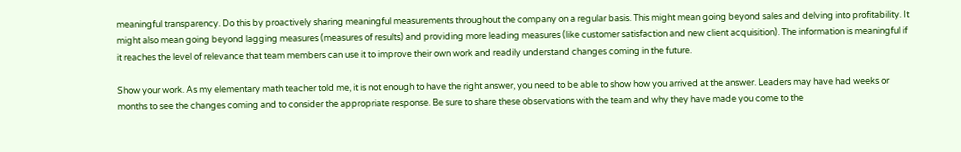meaningful transparency. Do this by proactively sharing meaningful measurements throughout the company on a regular basis. This might mean going beyond sales and delving into profitability. It might also mean going beyond lagging measures (measures of results) and providing more leading measures (like customer satisfaction and new client acquisition). The information is meaningful if it reaches the level of relevance that team members can use it to improve their own work and readily understand changes coming in the future.

Show your work. As my elementary math teacher told me, it is not enough to have the right answer, you need to be able to show how you arrived at the answer. Leaders may have had weeks or months to see the changes coming and to consider the appropriate response. Be sure to share these observations with the team and why they have made you come to the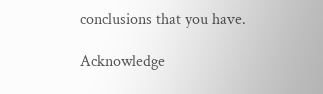conclusions that you have.

Acknowledge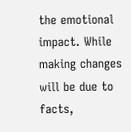the emotional impact. While making changes will be due to facts,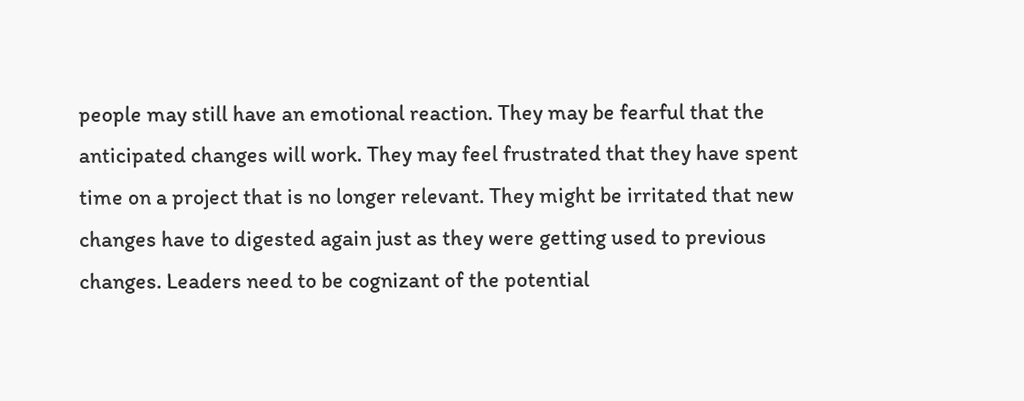people may still have an emotional reaction. They may be fearful that the anticipated changes will work. They may feel frustrated that they have spent time on a project that is no longer relevant. They might be irritated that new changes have to digested again just as they were getting used to previous changes. Leaders need to be cognizant of the potential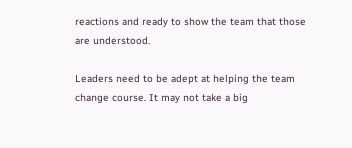reactions and ready to show the team that those are understood.

Leaders need to be adept at helping the team change course. It may not take a big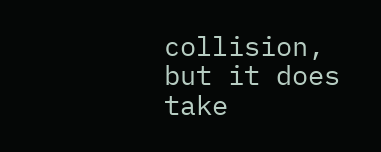collision, but it does take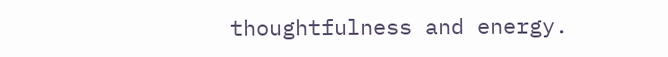thoughtfulness and energy.